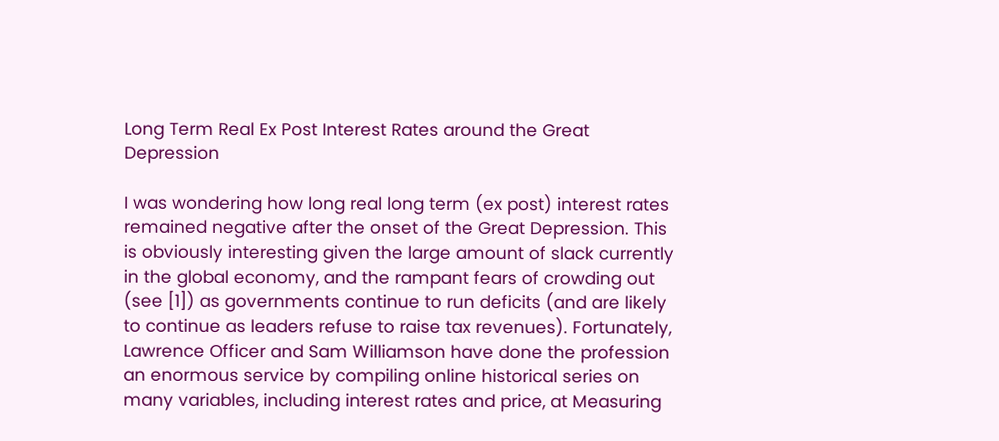Long Term Real Ex Post Interest Rates around the Great Depression

I was wondering how long real long term (ex post) interest rates remained negative after the onset of the Great Depression. This is obviously interesting given the large amount of slack currently in the global economy, and the rampant fears of crowding out (see [1]) as governments continue to run deficits (and are likely to continue as leaders refuse to raise tax revenues). Fortunately, Lawrence Officer and Sam Williamson have done the profession an enormous service by compiling online historical series on many variables, including interest rates and price, at Measuring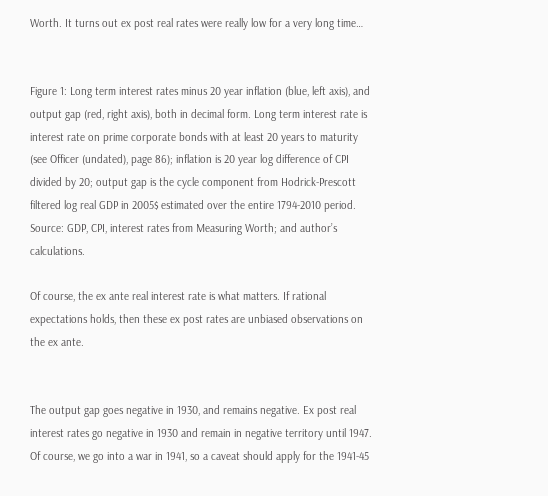Worth. It turns out ex post real rates were really low for a very long time…


Figure 1: Long term interest rates minus 20 year inflation (blue, left axis), and output gap (red, right axis), both in decimal form. Long term interest rate is interest rate on prime corporate bonds with at least 20 years to maturity (see Officer (undated), page 86); inflation is 20 year log difference of CPI divided by 20; output gap is the cycle component from Hodrick-Prescott filtered log real GDP in 2005$ estimated over the entire 1794-2010 period. Source: GDP, CPI, interest rates from Measuring Worth; and author’s calculations.

Of course, the ex ante real interest rate is what matters. If rational expectations holds, then these ex post rates are unbiased observations on the ex ante.


The output gap goes negative in 1930, and remains negative. Ex post real interest rates go negative in 1930 and remain in negative territory until 1947. Of course, we go into a war in 1941, so a caveat should apply for the 1941-45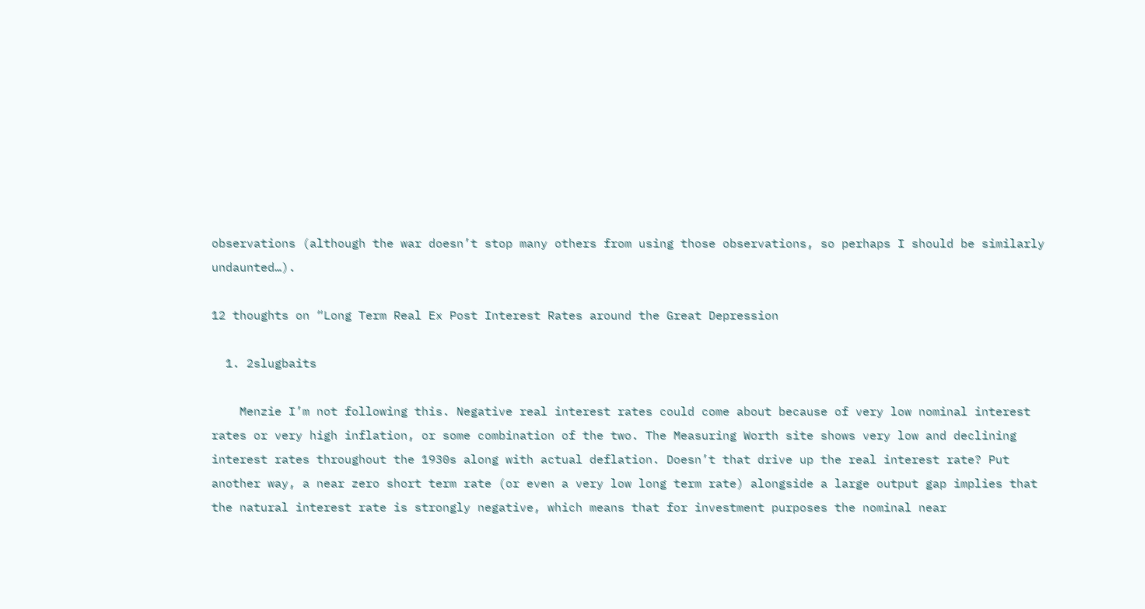observations (although the war doesn’t stop many others from using those observations, so perhaps I should be similarly undaunted…).

12 thoughts on “Long Term Real Ex Post Interest Rates around the Great Depression

  1. 2slugbaits

    Menzie I’m not following this. Negative real interest rates could come about because of very low nominal interest rates or very high inflation, or some combination of the two. The Measuring Worth site shows very low and declining interest rates throughout the 1930s along with actual deflation. Doesn’t that drive up the real interest rate? Put another way, a near zero short term rate (or even a very low long term rate) alongside a large output gap implies that the natural interest rate is strongly negative, which means that for investment purposes the nominal near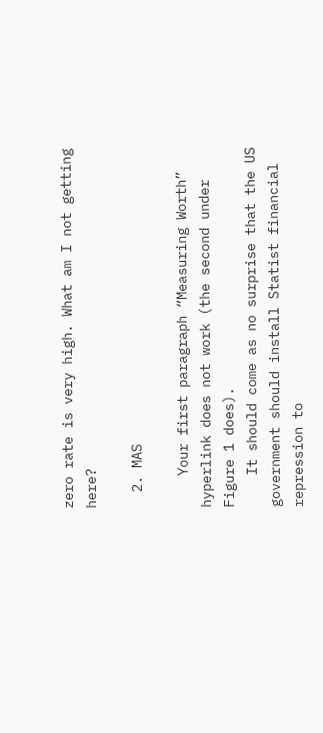zero rate is very high. What am I not getting here?

  2. MAS

    Your first paragraph “Measuring Worth” hyperlink does not work (the second under Figure 1 does).
    It should come as no surprise that the US government should install Statist financial repression to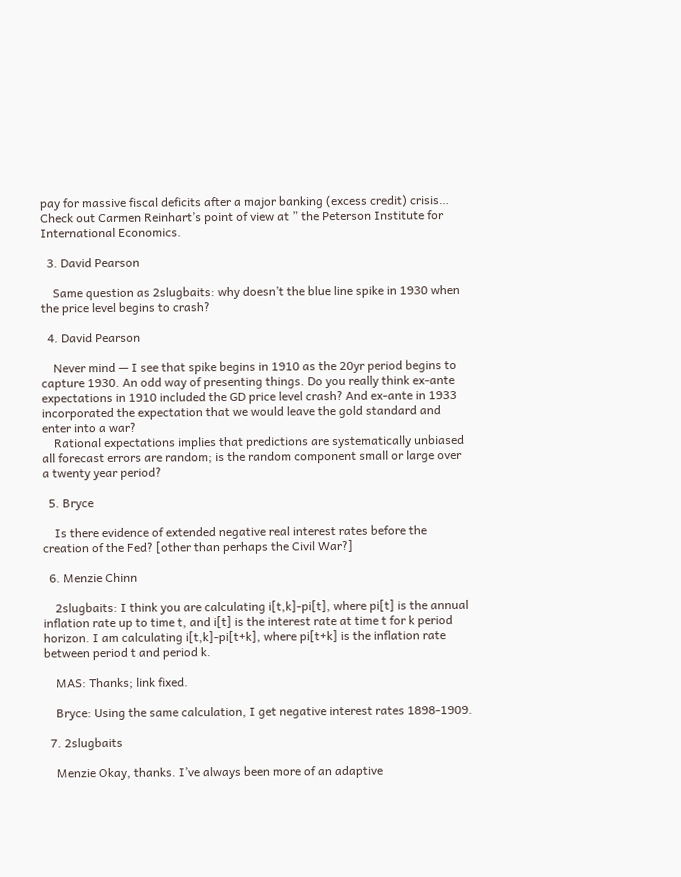pay for massive fiscal deficits after a major banking (excess credit) crisis… Check out Carmen Reinhart’s point of view at ” the Peterson Institute for International Economics.

  3. David Pearson

    Same question as 2slugbaits: why doesn’t the blue line spike in 1930 when the price level begins to crash?

  4. David Pearson

    Never mind — I see that spike begins in 1910 as the 20yr period begins to capture 1930. An odd way of presenting things. Do you really think ex-ante expectations in 1910 included the GD price level crash? And ex-ante in 1933 incorporated the expectation that we would leave the gold standard and enter into a war?
    Rational expectations implies that predictions are systematically unbiased all forecast errors are random; is the random component small or large over a twenty year period?

  5. Bryce

    Is there evidence of extended negative real interest rates before the creation of the Fed? [other than perhaps the Civil War?]

  6. Menzie Chinn

    2slugbaits: I think you are calculating i[t,k]-pi[t], where pi[t] is the annual inflation rate up to time t, and i[t] is the interest rate at time t for k period horizon. I am calculating i[t,k]-pi[t+k], where pi[t+k] is the inflation rate between period t and period k.

    MAS: Thanks; link fixed.

    Bryce: Using the same calculation, I get negative interest rates 1898-1909.

  7. 2slugbaits

    Menzie Okay, thanks. I’ve always been more of an adaptive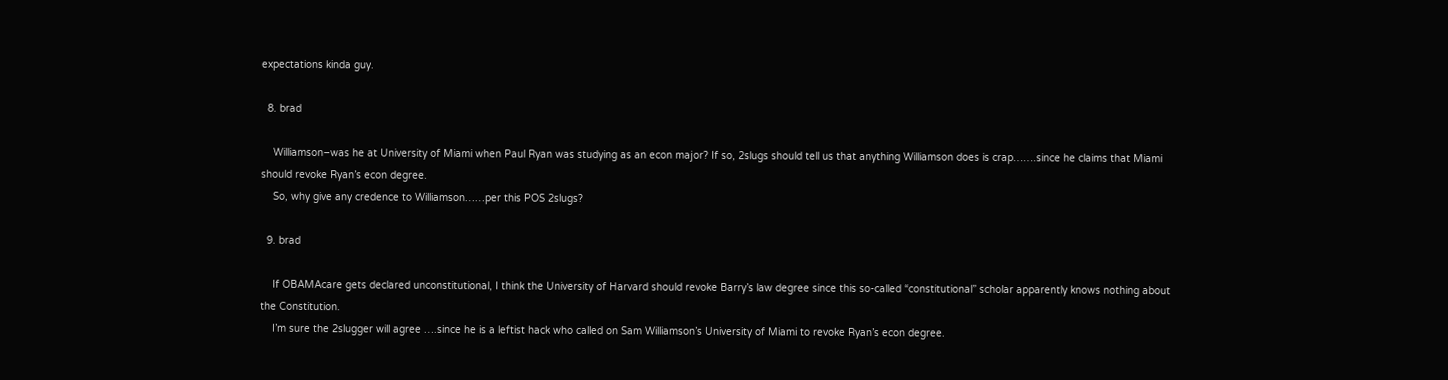expectations kinda guy.

  8. brad

    Williamson–was he at University of Miami when Paul Ryan was studying as an econ major? If so, 2slugs should tell us that anything Williamson does is crap…….since he claims that Miami should revoke Ryan’s econ degree.
    So, why give any credence to Williamson……per this POS 2slugs?

  9. brad

    If OBAMAcare gets declared unconstitutional, I think the University of Harvard should revoke Barry’s law degree since this so-called “constitutional” scholar apparently knows nothing about the Constitution.
    I’m sure the 2slugger will agree ….since he is a leftist hack who called on Sam Williamson’s University of Miami to revoke Ryan’s econ degree.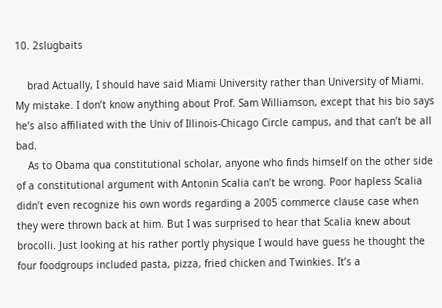10. 2slugbaits

    brad Actually, I should have said Miami University rather than University of Miami. My mistake. I don’t know anything about Prof. Sam Williamson, except that his bio says he’s also affiliated with the Univ of Illinois-Chicago Circle campus, and that can’t be all bad.
    As to Obama qua constitutional scholar, anyone who finds himself on the other side of a constitutional argument with Antonin Scalia can’t be wrong. Poor hapless Scalia didn’t even recognize his own words regarding a 2005 commerce clause case when they were thrown back at him. But I was surprised to hear that Scalia knew about brocolli. Just looking at his rather portly physique I would have guess he thought the four foodgroups included pasta, pizza, fried chicken and Twinkies. It’s a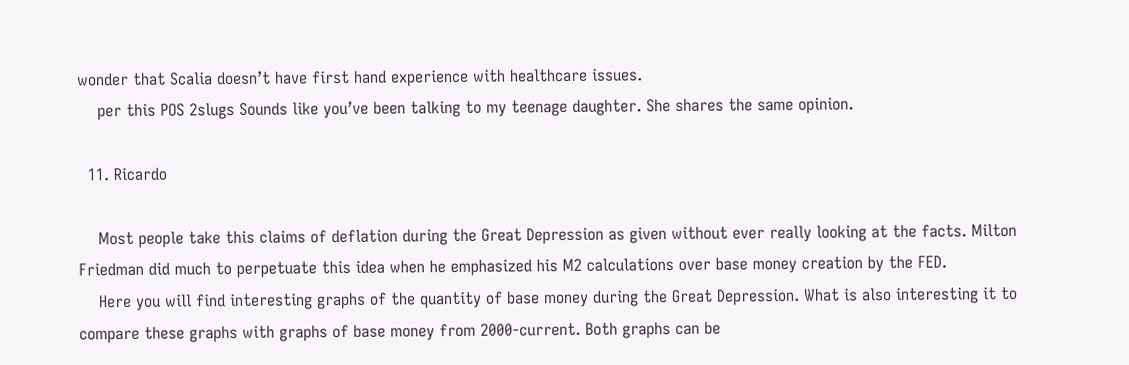wonder that Scalia doesn’t have first hand experience with healthcare issues.
    per this POS 2slugs Sounds like you’ve been talking to my teenage daughter. She shares the same opinion.

  11. Ricardo

    Most people take this claims of deflation during the Great Depression as given without ever really looking at the facts. Milton Friedman did much to perpetuate this idea when he emphasized his M2 calculations over base money creation by the FED.
    Here you will find interesting graphs of the quantity of base money during the Great Depression. What is also interesting it to compare these graphs with graphs of base money from 2000-current. Both graphs can be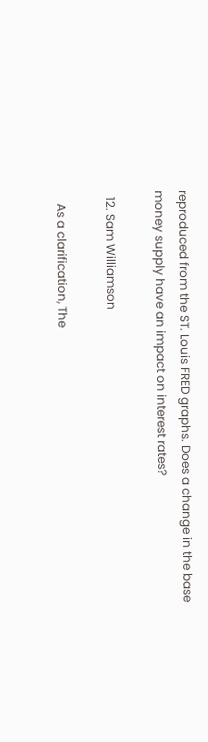reproduced from the ST. Louis FRED graphs. Does a change in the base money supply have an impact on interest rates?

  12. Sam Williamson

    As a clarification, The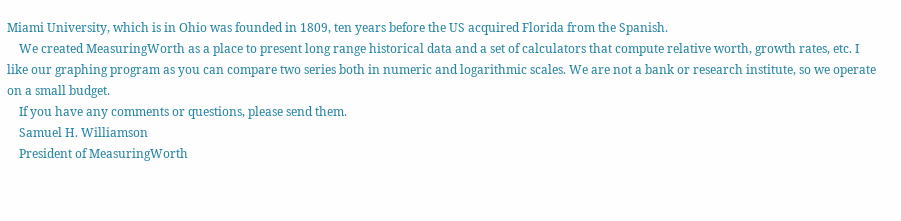Miami University, which is in Ohio was founded in 1809, ten years before the US acquired Florida from the Spanish.
    We created MeasuringWorth as a place to present long range historical data and a set of calculators that compute relative worth, growth rates, etc. I like our graphing program as you can compare two series both in numeric and logarithmic scales. We are not a bank or research institute, so we operate on a small budget.
    If you have any comments or questions, please send them.
    Samuel H. Williamson
    President of MeasuringWorth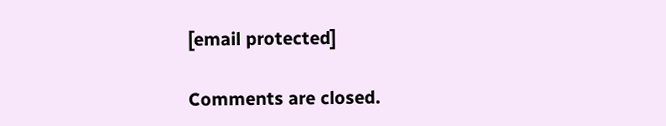[email protected]

Comments are closed.